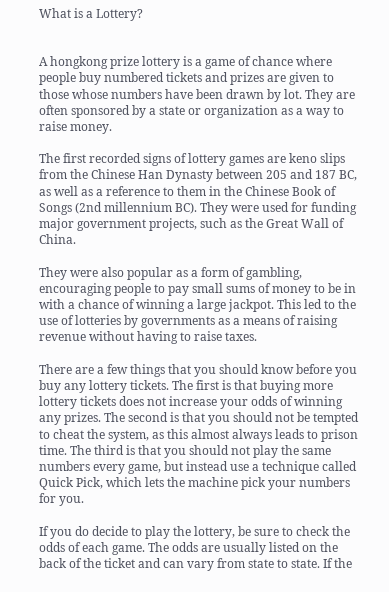What is a Lottery?


A hongkong prize lottery is a game of chance where people buy numbered tickets and prizes are given to those whose numbers have been drawn by lot. They are often sponsored by a state or organization as a way to raise money.

The first recorded signs of lottery games are keno slips from the Chinese Han Dynasty between 205 and 187 BC, as well as a reference to them in the Chinese Book of Songs (2nd millennium BC). They were used for funding major government projects, such as the Great Wall of China.

They were also popular as a form of gambling, encouraging people to pay small sums of money to be in with a chance of winning a large jackpot. This led to the use of lotteries by governments as a means of raising revenue without having to raise taxes.

There are a few things that you should know before you buy any lottery tickets. The first is that buying more lottery tickets does not increase your odds of winning any prizes. The second is that you should not be tempted to cheat the system, as this almost always leads to prison time. The third is that you should not play the same numbers every game, but instead use a technique called Quick Pick, which lets the machine pick your numbers for you.

If you do decide to play the lottery, be sure to check the odds of each game. The odds are usually listed on the back of the ticket and can vary from state to state. If the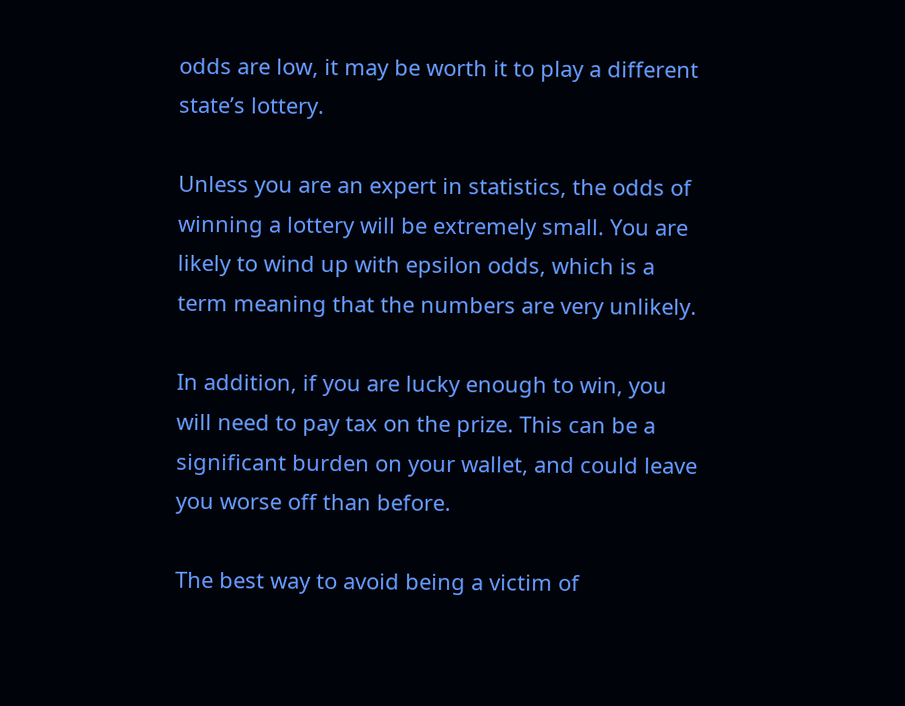odds are low, it may be worth it to play a different state’s lottery.

Unless you are an expert in statistics, the odds of winning a lottery will be extremely small. You are likely to wind up with epsilon odds, which is a term meaning that the numbers are very unlikely.

In addition, if you are lucky enough to win, you will need to pay tax on the prize. This can be a significant burden on your wallet, and could leave you worse off than before.

The best way to avoid being a victim of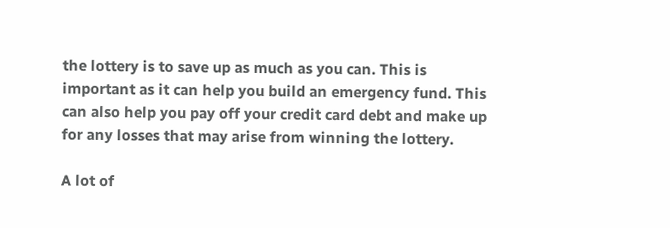the lottery is to save up as much as you can. This is important as it can help you build an emergency fund. This can also help you pay off your credit card debt and make up for any losses that may arise from winning the lottery.

A lot of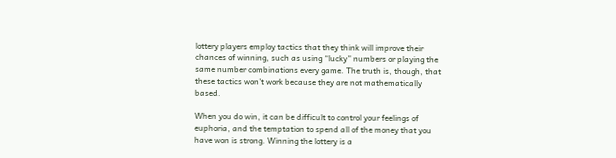lottery players employ tactics that they think will improve their chances of winning, such as using “lucky” numbers or playing the same number combinations every game. The truth is, though, that these tactics won’t work because they are not mathematically based.

When you do win, it can be difficult to control your feelings of euphoria, and the temptation to spend all of the money that you have won is strong. Winning the lottery is a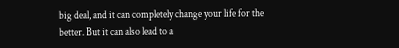big deal, and it can completely change your life for the better. But it can also lead to a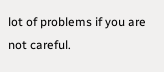lot of problems if you are not careful.